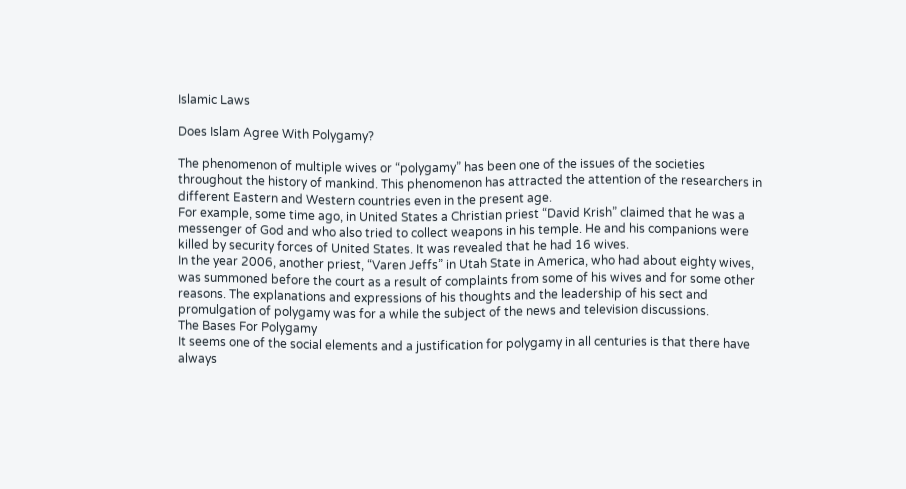Islamic Laws

Does Islam Agree With Polygamy?

The phenomenon of multiple wives or “polygamy” has been one of the issues of the societies throughout the history of mankind. This phenomenon has attracted the attention of the researchers in different Eastern and Western countries even in the present age.
For example, some time ago, in United States a Christian priest “David Krish” claimed that he was a messenger of God and who also tried to collect weapons in his temple. He and his companions were killed by security forces of United States. It was revealed that he had 16 wives.
In the year 2006, another priest, “Varen Jeffs” in Utah State in America, who had about eighty wives, was summoned before the court as a result of complaints from some of his wives and for some other reasons. The explanations and expressions of his thoughts and the leadership of his sect and promulgation of polygamy was for a while the subject of the news and television discussions.
The Bases For Polygamy
It seems one of the social elements and a justification for polygamy in all centuries is that there have always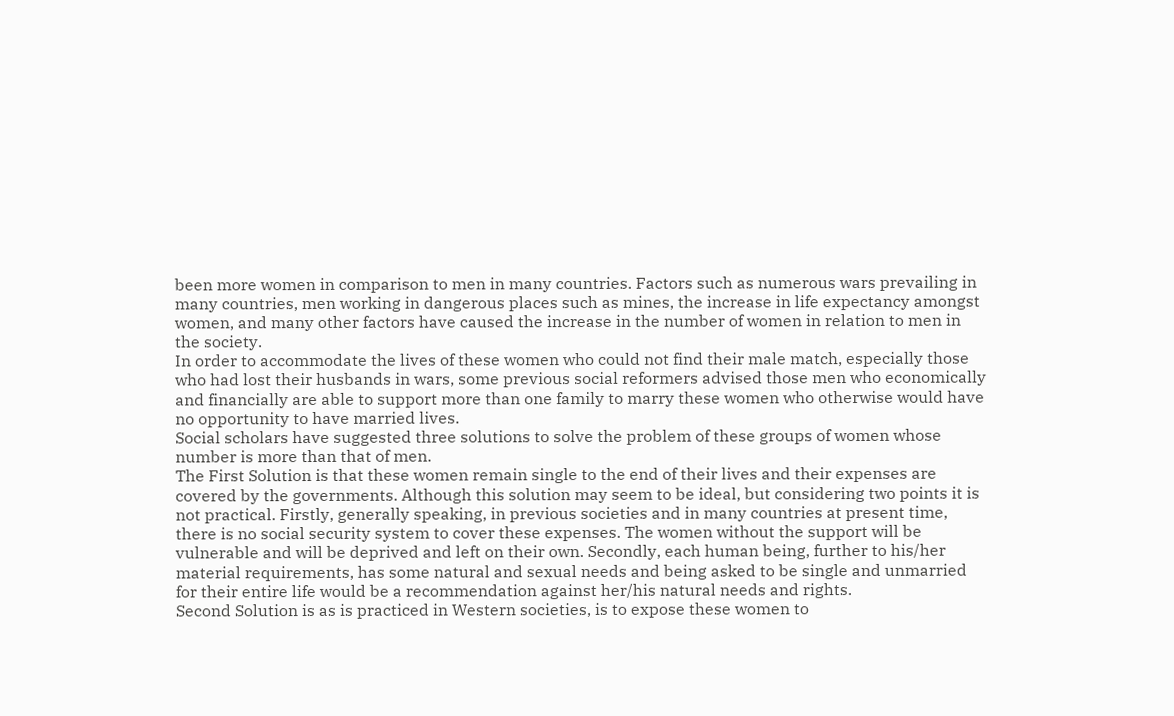been more women in comparison to men in many countries. Factors such as numerous wars prevailing in many countries, men working in dangerous places such as mines, the increase in life expectancy amongst women, and many other factors have caused the increase in the number of women in relation to men in the society.
In order to accommodate the lives of these women who could not find their male match, especially those who had lost their husbands in wars, some previous social reformers advised those men who economically and financially are able to support more than one family to marry these women who otherwise would have no opportunity to have married lives.
Social scholars have suggested three solutions to solve the problem of these groups of women whose number is more than that of men.
The First Solution is that these women remain single to the end of their lives and their expenses are covered by the governments. Although this solution may seem to be ideal, but considering two points it is not practical. Firstly, generally speaking, in previous societies and in many countries at present time, there is no social security system to cover these expenses. The women without the support will be vulnerable and will be deprived and left on their own. Secondly, each human being, further to his/her material requirements, has some natural and sexual needs and being asked to be single and unmarried for their entire life would be a recommendation against her/his natural needs and rights.
Second Solution is as is practiced in Western societies, is to expose these women to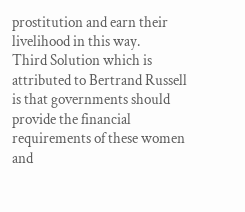prostitution and earn their livelihood in this way.
Third Solution which is attributed to Bertrand Russell is that governments should provide the financial requirements of these women and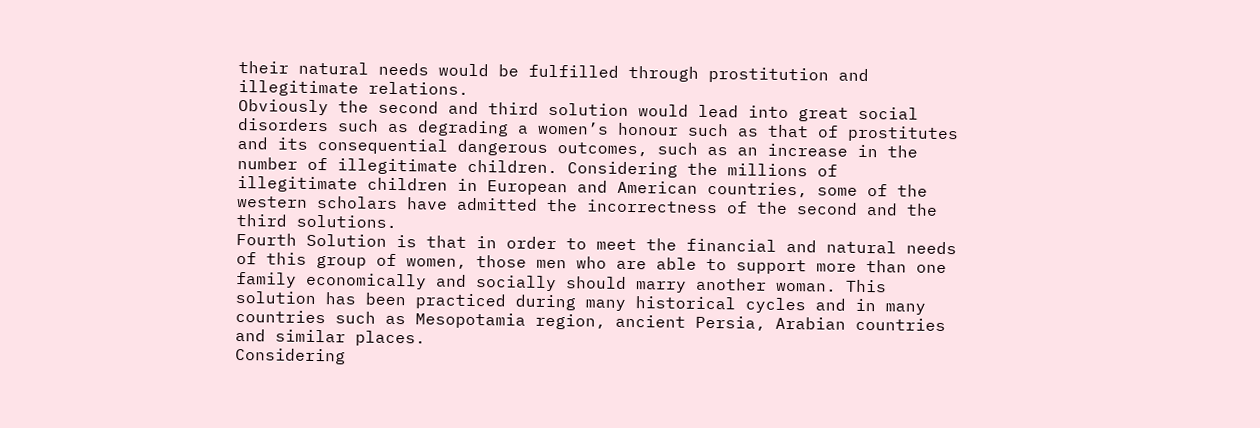their natural needs would be fulfilled through prostitution and illegitimate relations.
Obviously the second and third solution would lead into great social disorders such as degrading a women’s honour such as that of prostitutes and its consequential dangerous outcomes, such as an increase in the number of illegitimate children. Considering the millions of illegitimate children in European and American countries, some of the western scholars have admitted the incorrectness of the second and the third solutions.
Fourth Solution is that in order to meet the financial and natural needs of this group of women, those men who are able to support more than one family economically and socially should marry another woman. This solution has been practiced during many historical cycles and in many countries such as Mesopotamia region, ancient Persia, Arabian countries and similar places.
Considering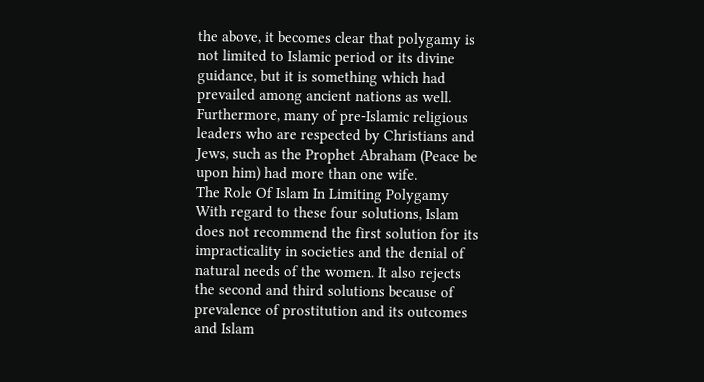the above, it becomes clear that polygamy is not limited to Islamic period or its divine guidance, but it is something which had prevailed among ancient nations as well. Furthermore, many of pre-Islamic religious leaders who are respected by Christians and Jews, such as the Prophet Abraham (Peace be upon him) had more than one wife.
The Role Of Islam In Limiting Polygamy
With regard to these four solutions, Islam does not recommend the first solution for its impracticality in societies and the denial of natural needs of the women. It also rejects the second and third solutions because of prevalence of prostitution and its outcomes and Islam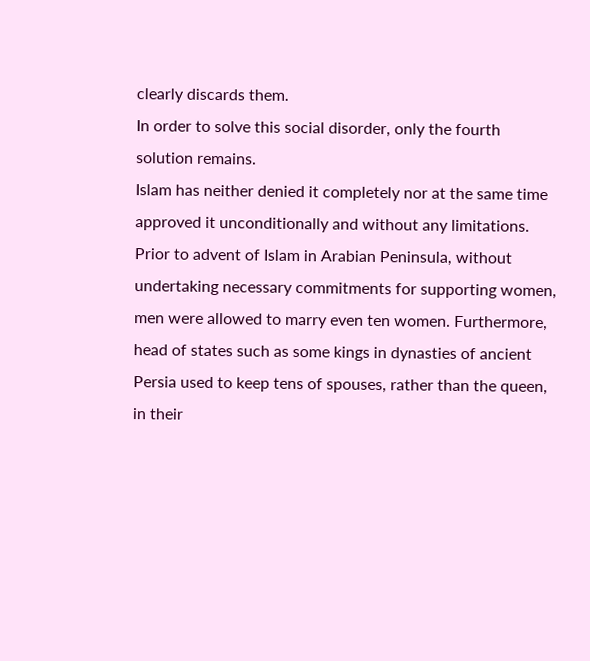clearly discards them.
In order to solve this social disorder, only the fourth solution remains.
Islam has neither denied it completely nor at the same time approved it unconditionally and without any limitations.
Prior to advent of Islam in Arabian Peninsula, without undertaking necessary commitments for supporting women, men were allowed to marry even ten women. Furthermore, head of states such as some kings in dynasties of ancient Persia used to keep tens of spouses, rather than the queen, in their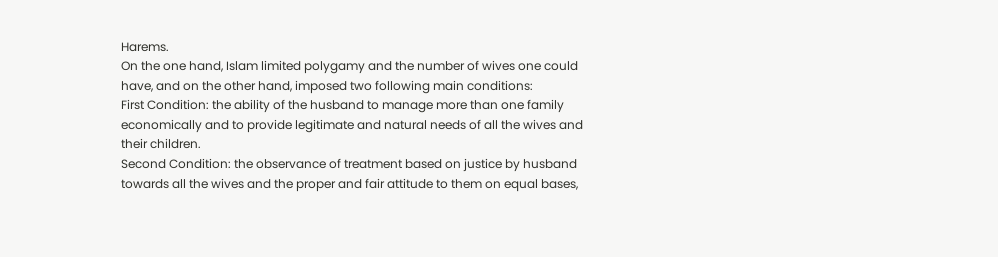Harems.
On the one hand, Islam limited polygamy and the number of wives one could have, and on the other hand, imposed two following main conditions:
First Condition: the ability of the husband to manage more than one family economically and to provide legitimate and natural needs of all the wives and their children.
Second Condition: the observance of treatment based on justice by husband towards all the wives and the proper and fair attitude to them on equal bases,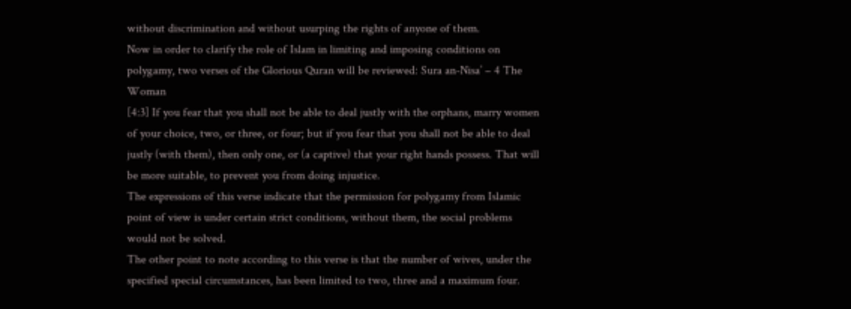without discrimination and without usurping the rights of anyone of them.
Now in order to clarify the role of Islam in limiting and imposing conditions on polygamy, two verses of the Glorious Quran will be reviewed: Sura an-Nisa’ – 4 The Woman
[4:3] If you fear that you shall not be able to deal justly with the orphans, marry women of your choice, two, or three, or four; but if you fear that you shall not be able to deal justly (with them), then only one, or (a captive) that your right hands possess. That will be more suitable, to prevent you from doing injustice.
The expressions of this verse indicate that the permission for polygamy from Islamic point of view is under certain strict conditions, without them, the social problems would not be solved.
The other point to note according to this verse is that the number of wives, under the specified special circumstances, has been limited to two, three and a maximum four.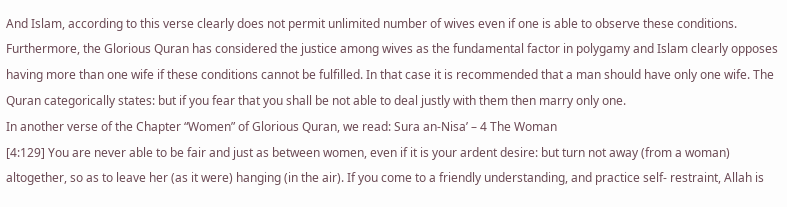And Islam, according to this verse clearly does not permit unlimited number of wives even if one is able to observe these conditions.
Furthermore, the Glorious Quran has considered the justice among wives as the fundamental factor in polygamy and Islam clearly opposes having more than one wife if these conditions cannot be fulfilled. In that case it is recommended that a man should have only one wife. The Quran categorically states: but if you fear that you shall be not able to deal justly with them then marry only one.
In another verse of the Chapter “Women” of Glorious Quran, we read: Sura an-Nisa’ – 4 The Woman
[4:129] You are never able to be fair and just as between women, even if it is your ardent desire: but turn not away (from a woman) altogether, so as to leave her (as it were) hanging (in the air). If you come to a friendly understanding, and practice self- restraint, Allah is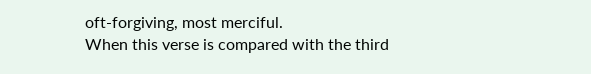oft-forgiving, most merciful.
When this verse is compared with the third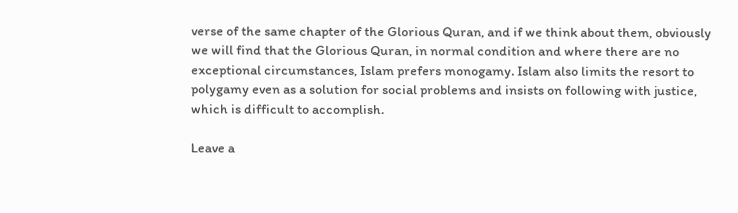verse of the same chapter of the Glorious Quran, and if we think about them, obviously we will find that the Glorious Quran, in normal condition and where there are no exceptional circumstances, Islam prefers monogamy. Islam also limits the resort to polygamy even as a solution for social problems and insists on following with justice, which is difficult to accomplish.

Leave a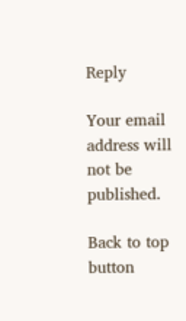Reply

Your email address will not be published.

Back to top button